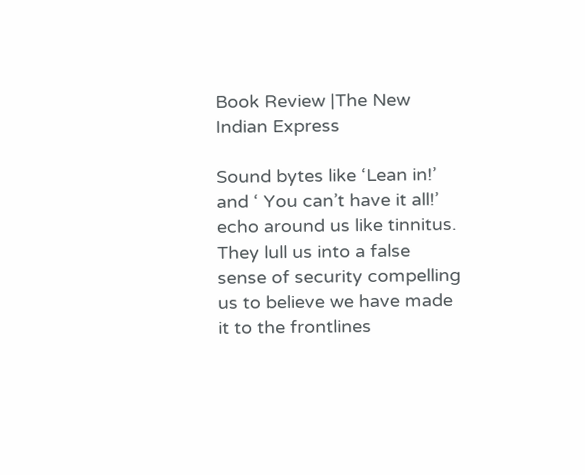Book Review |The New Indian Express

Sound bytes like ‘Lean in!’ and ‘ You can’t have it all!’ echo around us like tinnitus. They lull us into a false sense of security compelling us to believe we have made it to the frontlines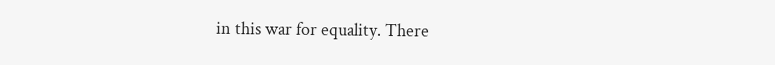in this war for equality. There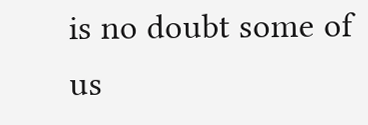is no doubt some of us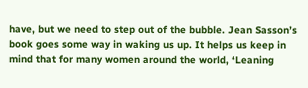have, but we need to step out of the bubble. Jean Sasson’s book goes some way in waking us up. It helps us keep in mind that for many women around the world, ‘Leaning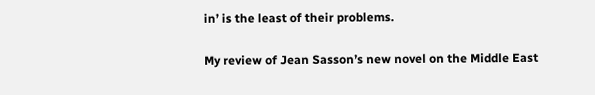in’ is the least of their problems.

My review of Jean Sasson’s new novel on the Middle East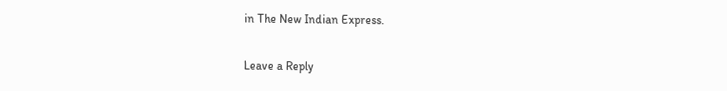in The New Indian Express.

Leave a Reply